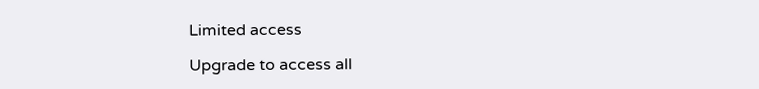Limited access

Upgrade to access all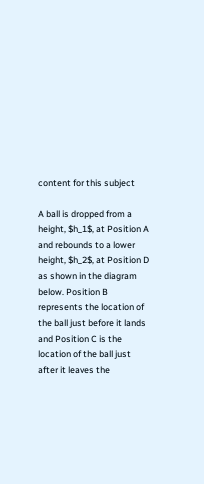content for this subject

A ball is dropped from a height, $h_1$, at Position A and rebounds to a lower height, $h_2$, at Position D as shown in the diagram below. Position B represents the location of the ball just before it lands and Position C is the location of the ball just after it leaves the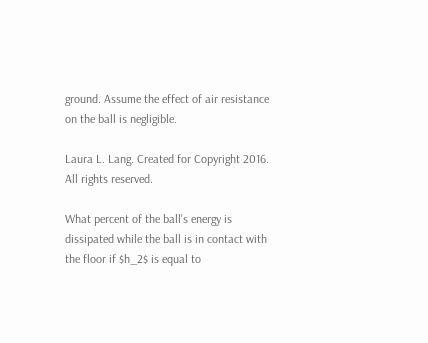ground. Assume the effect of air resistance on the ball is negligible.

Laura L. Lang. Created for Copyright 2016. All rights reserved.

What percent of the ball's energy is dissipated while the ball is in contact with the floor if $h_2$ is equal to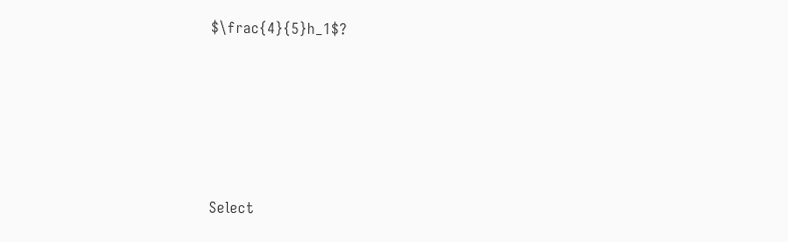$\frac{4}{5}h_1$?









Select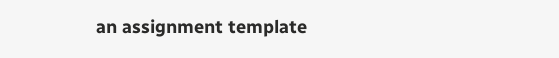an assignment template